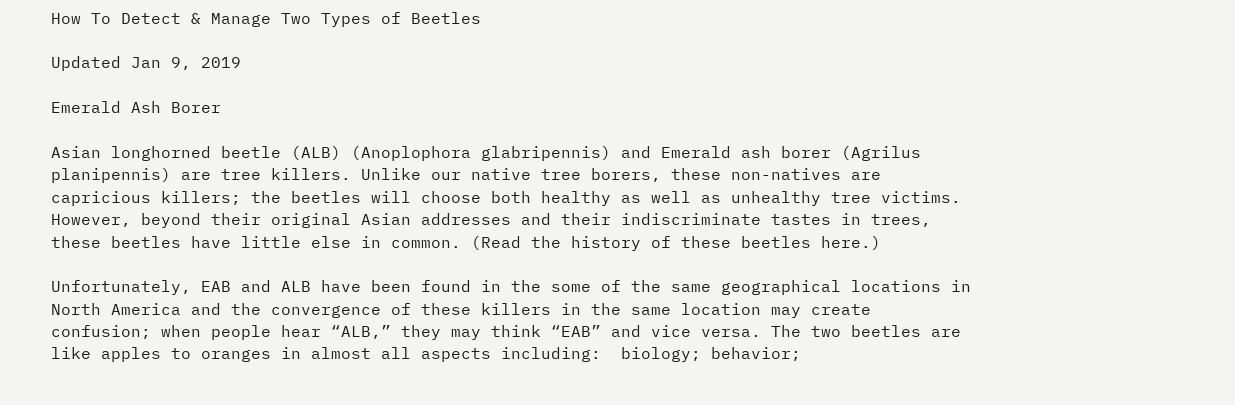How To Detect & Manage Two Types of Beetles

Updated Jan 9, 2019

Emerald Ash Borer

Asian longhorned beetle (ALB) (Anoplophora glabripennis) and Emerald ash borer (Agrilus planipennis) are tree killers. Unlike our native tree borers, these non-natives are capricious killers; the beetles will choose both healthy as well as unhealthy tree victims. However, beyond their original Asian addresses and their indiscriminate tastes in trees, these beetles have little else in common. (Read the history of these beetles here.)

Unfortunately, EAB and ALB have been found in the some of the same geographical locations in North America and the convergence of these killers in the same location may create confusion; when people hear “ALB,” they may think “EAB” and vice versa. The two beetles are like apples to oranges in almost all aspects including:  biology; behavior;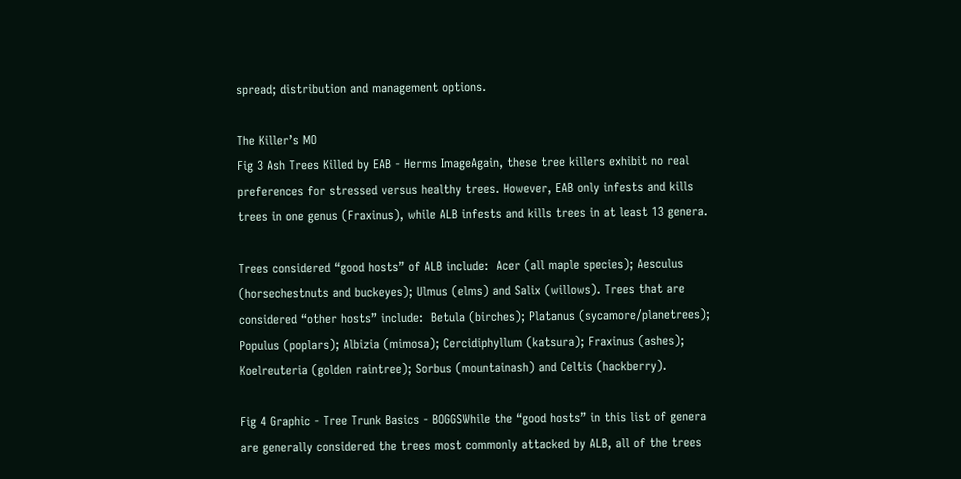spread; distribution and management options.

The Killer’s MO
Fig 3 Ash Trees Killed by EAB - Herms ImageAgain, these tree killers exhibit no real preferences for stressed versus healthy trees. However, EAB only infests and kills trees in one genus (Fraxinus), while ALB infests and kills trees in at least 13 genera.

Trees considered “good hosts” of ALB include:  Acer (all maple species); Aesculus (horsechestnuts and buckeyes); Ulmus (elms) and Salix (willows). Trees that are considered “other hosts” include:  Betula (birches); Platanus (sycamore/planetrees); Populus (poplars); Albizia (mimosa); Cercidiphyllum (katsura); Fraxinus (ashes); Koelreuteria (golden raintree); Sorbus (mountainash) and Celtis (hackberry).

Fig 4 Graphic - Tree Trunk Basics - BOGGSWhile the “good hosts” in this list of genera are generally considered the trees most commonly attacked by ALB, all of the trees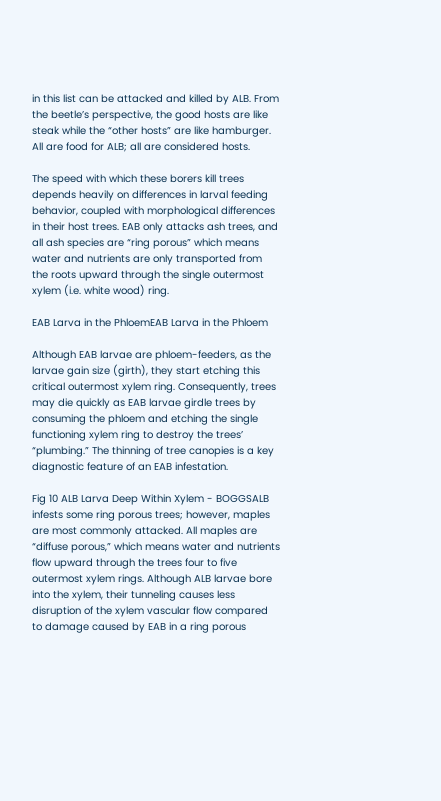in this list can be attacked and killed by ALB. From the beetle’s perspective, the good hosts are like steak while the “other hosts” are like hamburger. All are food for ALB; all are considered hosts.

The speed with which these borers kill trees depends heavily on differences in larval feeding behavior, coupled with morphological differences in their host trees. EAB only attacks ash trees, and all ash species are “ring porous” which means water and nutrients are only transported from the roots upward through the single outermost xylem (i.e. white wood) ring.

EAB Larva in the PhloemEAB Larva in the Phloem

Although EAB larvae are phloem-feeders, as the larvae gain size (girth), they start etching this critical outermost xylem ring. Consequently, trees may die quickly as EAB larvae girdle trees by consuming the phloem and etching the single functioning xylem ring to destroy the trees’ “plumbing.” The thinning of tree canopies is a key diagnostic feature of an EAB infestation.

Fig 10 ALB Larva Deep Within Xylem - BOGGSALB infests some ring porous trees; however, maples are most commonly attacked. All maples are “diffuse porous,” which means water and nutrients flow upward through the trees four to five outermost xylem rings. Although ALB larvae bore into the xylem, their tunneling causes less disruption of the xylem vascular flow compared to damage caused by EAB in a ring porous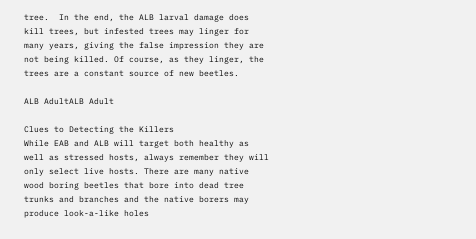tree.  In the end, the ALB larval damage does kill trees, but infested trees may linger for many years, giving the false impression they are not being killed. Of course, as they linger, the trees are a constant source of new beetles.

ALB AdultALB Adult

Clues to Detecting the Killers
While EAB and ALB will target both healthy as well as stressed hosts, always remember they will only select live hosts. There are many native wood boring beetles that bore into dead tree trunks and branches and the native borers may produce look-a-like holes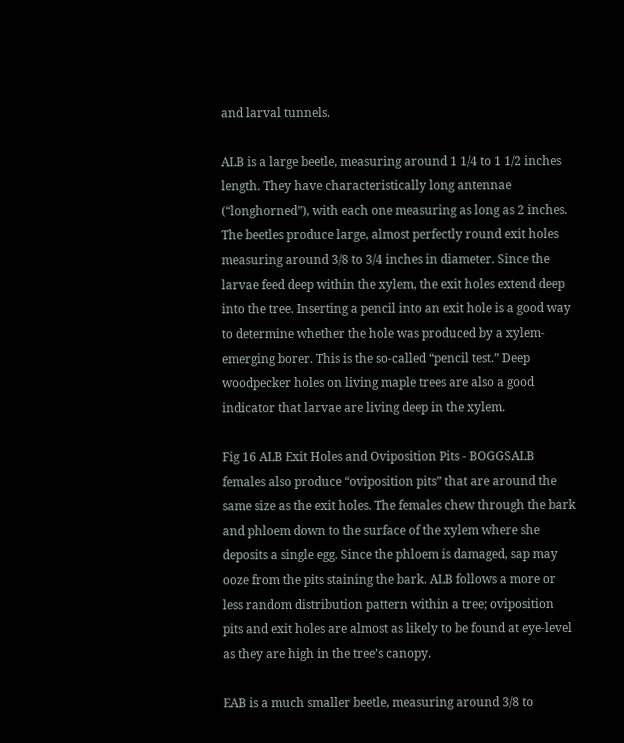and larval tunnels.

ALB is a large beetle, measuring around 1 1/4 to 1 1/2 inches length. They have characteristically long antennae (“longhorned”), with each one measuring as long as 2 inches. The beetles produce large, almost perfectly round exit holes measuring around 3/8 to 3/4 inches in diameter. Since the larvae feed deep within the xylem, the exit holes extend deep into the tree. Inserting a pencil into an exit hole is a good way to determine whether the hole was produced by a xylem-emerging borer. This is the so-called “pencil test.” Deep woodpecker holes on living maple trees are also a good indicator that larvae are living deep in the xylem.

Fig 16 ALB Exit Holes and Oviposition Pits - BOGGSALB females also produce “oviposition pits” that are around the same size as the exit holes. The females chew through the bark and phloem down to the surface of the xylem where she deposits a single egg. Since the phloem is damaged, sap may ooze from the pits staining the bark. ALB follows a more or less random distribution pattern within a tree; oviposition pits and exit holes are almost as likely to be found at eye-level as they are high in the tree’s canopy.

EAB is a much smaller beetle, measuring around 3/8 to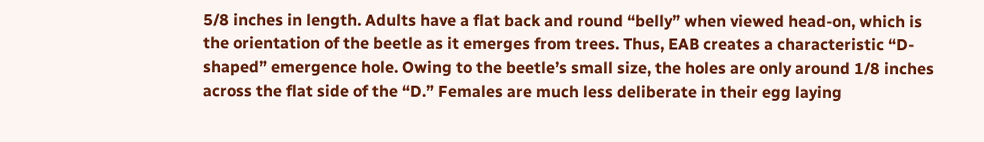5/8 inches in length. Adults have a flat back and round “belly” when viewed head-on, which is the orientation of the beetle as it emerges from trees. Thus, EAB creates a characteristic “D-shaped” emergence hole. Owing to the beetle’s small size, the holes are only around 1/8 inches across the flat side of the “D.” Females are much less deliberate in their egg laying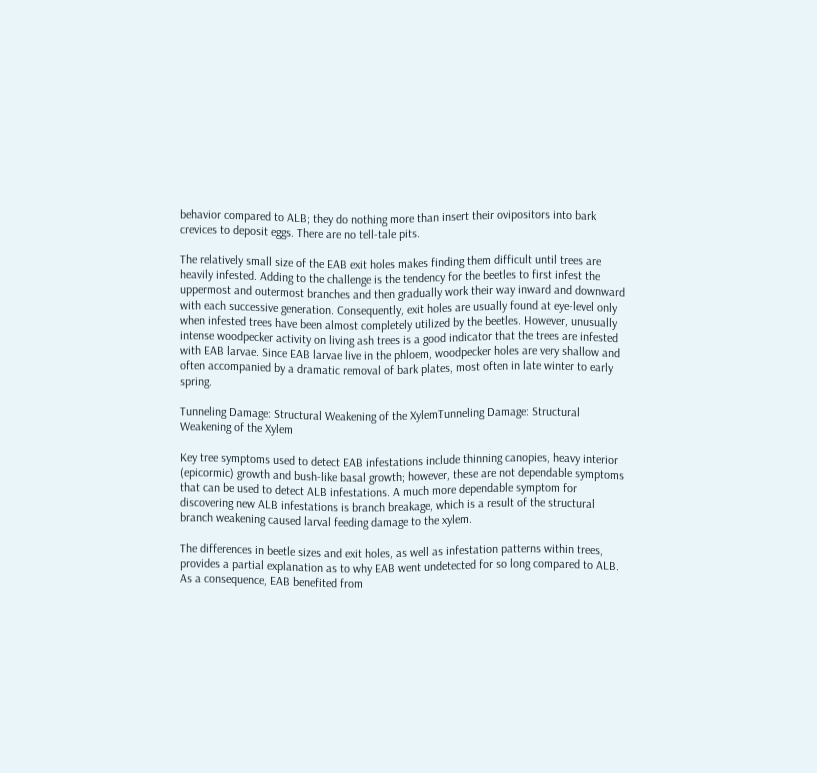behavior compared to ALB; they do nothing more than insert their ovipositors into bark crevices to deposit eggs. There are no tell-tale pits.

The relatively small size of the EAB exit holes makes finding them difficult until trees are heavily infested. Adding to the challenge is the tendency for the beetles to first infest the uppermost and outermost branches and then gradually work their way inward and downward with each successive generation. Consequently, exit holes are usually found at eye-level only when infested trees have been almost completely utilized by the beetles. However, unusually intense woodpecker activity on living ash trees is a good indicator that the trees are infested with EAB larvae. Since EAB larvae live in the phloem, woodpecker holes are very shallow and often accompanied by a dramatic removal of bark plates, most often in late winter to early spring.

Tunneling Damage: Structural Weakening of the XylemTunneling Damage: Structural Weakening of the Xylem

Key tree symptoms used to detect EAB infestations include thinning canopies, heavy interior (epicormic) growth and bush-like basal growth; however, these are not dependable symptoms that can be used to detect ALB infestations. A much more dependable symptom for discovering new ALB infestations is branch breakage, which is a result of the structural branch weakening caused larval feeding damage to the xylem.

The differences in beetle sizes and exit holes, as well as infestation patterns within trees, provides a partial explanation as to why EAB went undetected for so long compared to ALB. As a consequence, EAB benefited from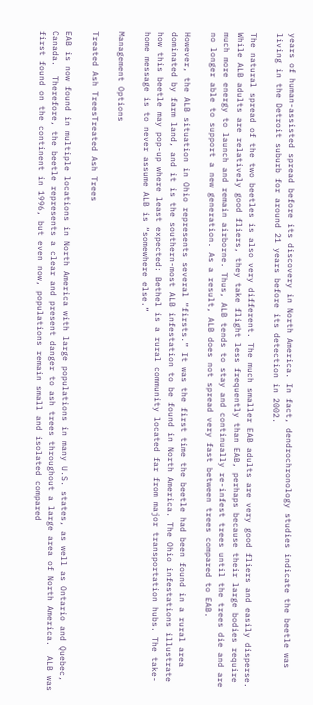years of human-assisted spread before its discovery in North America. In fact, dendrochronology studies indicate the beetle was living in the Detroit suburb for around 21 years before its detection in 2002.

The natural spread of the two beetles is also very different. The much smaller EAB adults are very good fliers and easily disperse. While ALB adults are relatively good fliers, they take flight less frequently than EAB, perhaps because their large bodies require much more energy to launch and remain airborne. Thus, ALB tends to stay and continually re-infest trees until the trees die and are no longer able to support a new generation. As a result, ALB does not spread very fast between trees compared to EAB.

However, the ALB situation in Ohio represents several “firsts.” It was the first time the beetle had been found in a rural area dominated by farm land, and it is the southern-most ALB infestation to be found in North America. The Ohio infestations illustrate how this beetle may pop-up where least expected: Bethel is a rural community located far from major transportation hubs. The take-home message is to never assume ALB is “somewhere else.”

Management Options

Treated Ash TreesTreated Ash Trees

EAB is now found in multiple locations in North America with large populations in many U.S. states, as well as Ontario and Quebec, Canada.  Therefore, the beetle represents a clear and present danger to ash trees throughout a large area of North America.  ALB was first found on the continent in 1996, but even now, populations remain small and isolated compared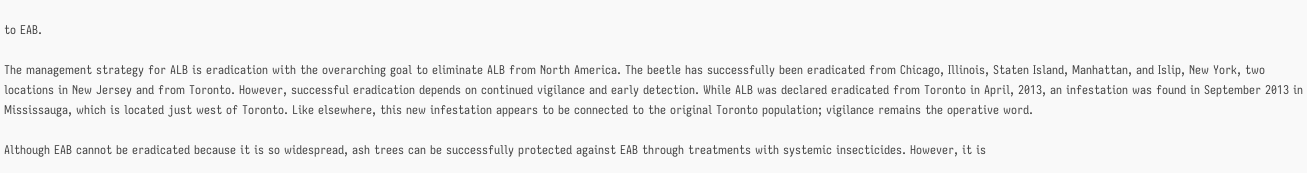to EAB.

The management strategy for ALB is eradication with the overarching goal to eliminate ALB from North America. The beetle has successfully been eradicated from Chicago, Illinois, Staten Island, Manhattan, and Islip, New York, two locations in New Jersey and from Toronto. However, successful eradication depends on continued vigilance and early detection. While ALB was declared eradicated from Toronto in April, 2013, an infestation was found in September 2013 in Mississauga, which is located just west of Toronto. Like elsewhere, this new infestation appears to be connected to the original Toronto population; vigilance remains the operative word.

Although EAB cannot be eradicated because it is so widespread, ash trees can be successfully protected against EAB through treatments with systemic insecticides. However, it is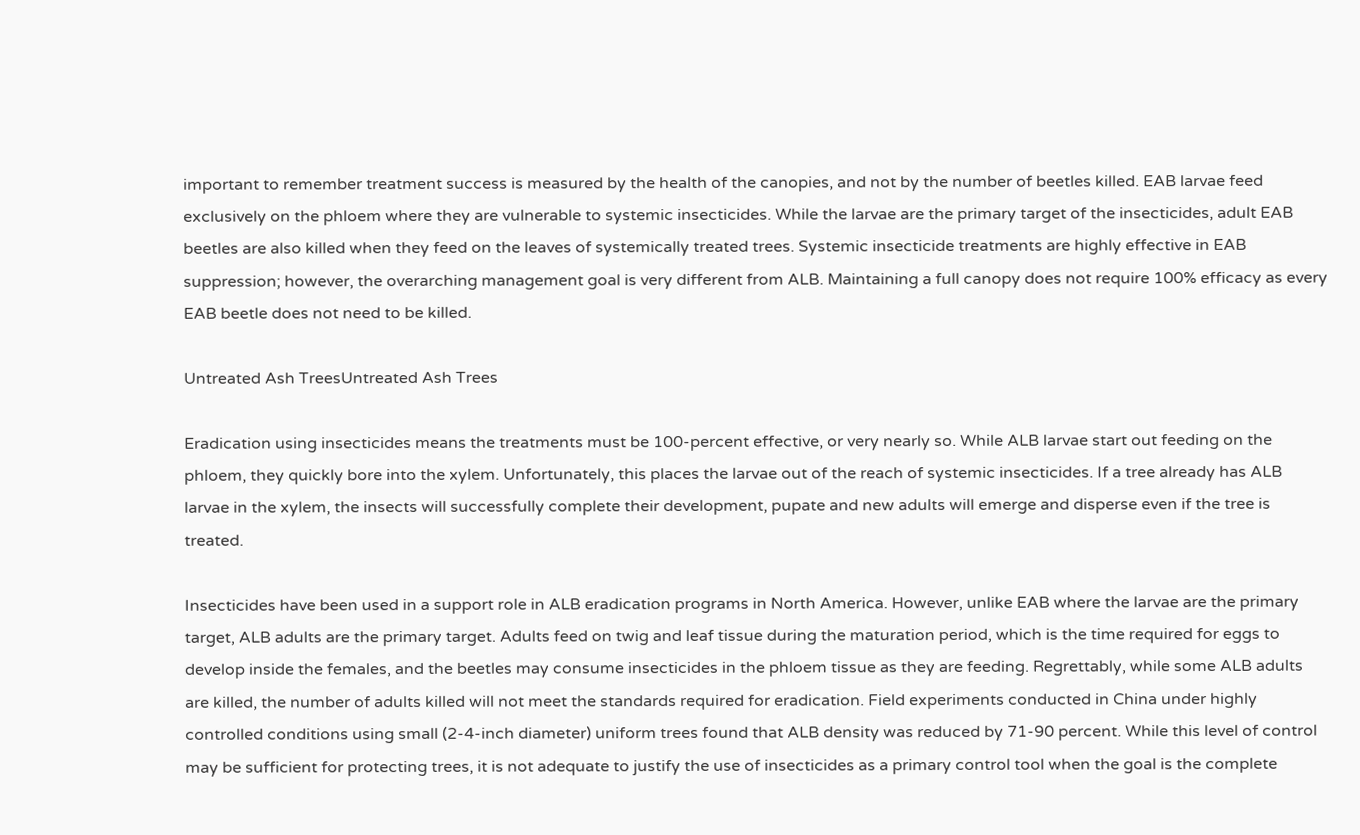important to remember treatment success is measured by the health of the canopies, and not by the number of beetles killed. EAB larvae feed exclusively on the phloem where they are vulnerable to systemic insecticides. While the larvae are the primary target of the insecticides, adult EAB beetles are also killed when they feed on the leaves of systemically treated trees. Systemic insecticide treatments are highly effective in EAB suppression; however, the overarching management goal is very different from ALB. Maintaining a full canopy does not require 100% efficacy as every EAB beetle does not need to be killed.

Untreated Ash TreesUntreated Ash Trees

Eradication using insecticides means the treatments must be 100-percent effective, or very nearly so. While ALB larvae start out feeding on the phloem, they quickly bore into the xylem. Unfortunately, this places the larvae out of the reach of systemic insecticides. If a tree already has ALB larvae in the xylem, the insects will successfully complete their development, pupate and new adults will emerge and disperse even if the tree is treated.

Insecticides have been used in a support role in ALB eradication programs in North America. However, unlike EAB where the larvae are the primary target, ALB adults are the primary target. Adults feed on twig and leaf tissue during the maturation period, which is the time required for eggs to develop inside the females, and the beetles may consume insecticides in the phloem tissue as they are feeding. Regrettably, while some ALB adults are killed, the number of adults killed will not meet the standards required for eradication. Field experiments conducted in China under highly controlled conditions using small (2-4-inch diameter) uniform trees found that ALB density was reduced by 71-90 percent. While this level of control may be sufficient for protecting trees, it is not adequate to justify the use of insecticides as a primary control tool when the goal is the complete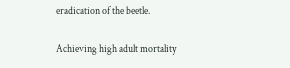eradication of the beetle.

Achieving high adult mortality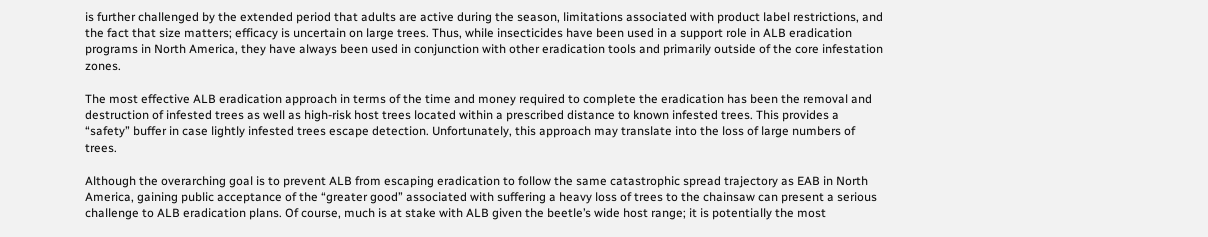is further challenged by the extended period that adults are active during the season, limitations associated with product label restrictions, and the fact that size matters; efficacy is uncertain on large trees. Thus, while insecticides have been used in a support role in ALB eradication programs in North America, they have always been used in conjunction with other eradication tools and primarily outside of the core infestation zones.

The most effective ALB eradication approach in terms of the time and money required to complete the eradication has been the removal and destruction of infested trees as well as high-risk host trees located within a prescribed distance to known infested trees. This provides a “safety” buffer in case lightly infested trees escape detection. Unfortunately, this approach may translate into the loss of large numbers of trees.

Although the overarching goal is to prevent ALB from escaping eradication to follow the same catastrophic spread trajectory as EAB in North America, gaining public acceptance of the “greater good” associated with suffering a heavy loss of trees to the chainsaw can present a serious challenge to ALB eradication plans. Of course, much is at stake with ALB given the beetle’s wide host range; it is potentially the most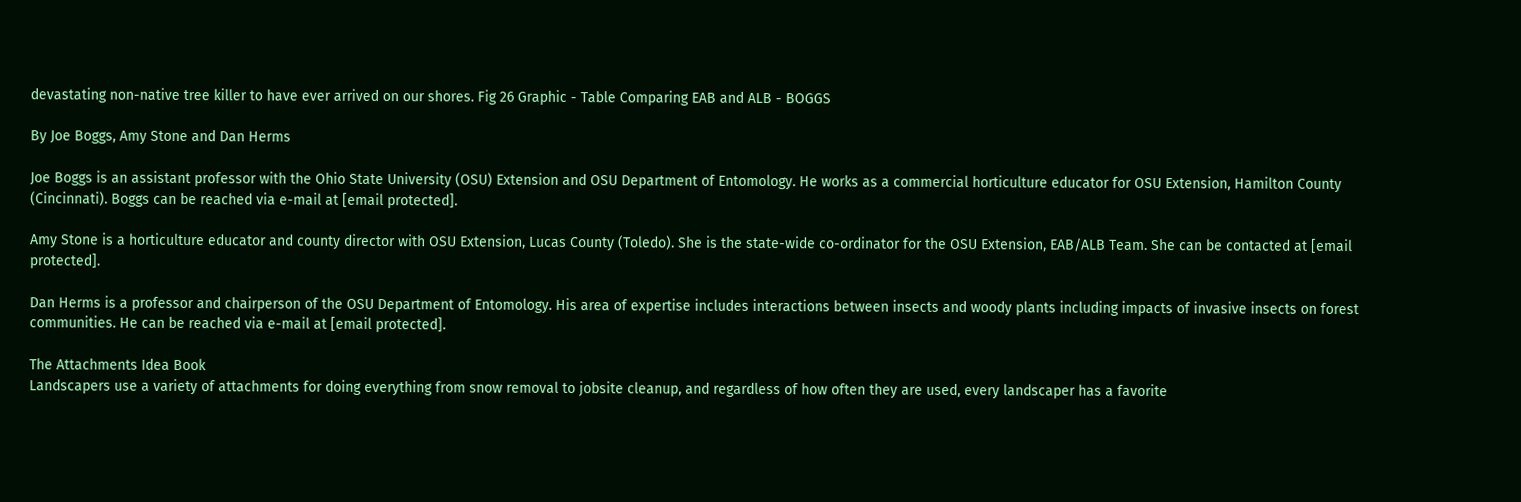devastating non-native tree killer to have ever arrived on our shores. Fig 26 Graphic - Table Comparing EAB and ALB - BOGGS

By Joe Boggs, Amy Stone and Dan Herms

Joe Boggs is an assistant professor with the Ohio State University (OSU) Extension and OSU Department of Entomology. He works as a commercial horticulture educator for OSU Extension, Hamilton County (Cincinnati). Boggs can be reached via e-mail at [email protected].

Amy Stone is a horticulture educator and county director with OSU Extension, Lucas County (Toledo). She is the state-wide co-ordinator for the OSU Extension, EAB/ALB Team. She can be contacted at [email protected].

Dan Herms is a professor and chairperson of the OSU Department of Entomology. His area of expertise includes interactions between insects and woody plants including impacts of invasive insects on forest communities. He can be reached via e-mail at [email protected].

The Attachments Idea Book
Landscapers use a variety of attachments for doing everything from snow removal to jobsite cleanup, and regardless of how often they are used, every landscaper has a favorite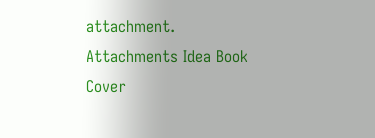attachment.
Attachments Idea Book Cover